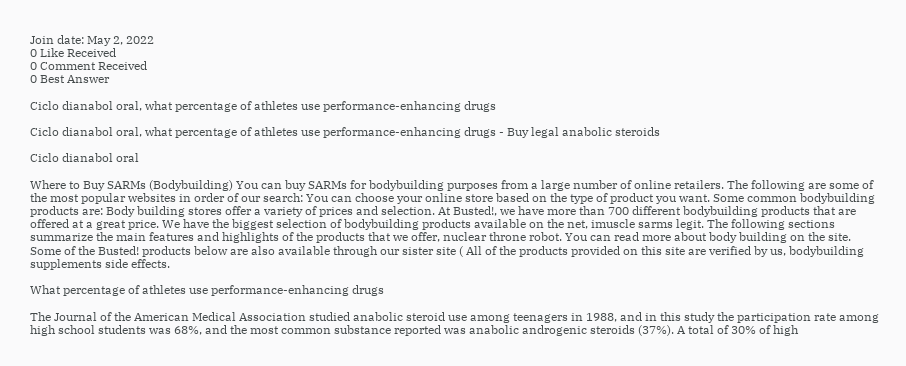Join date: May 2, 2022
0 Like Received
0 Comment Received
0 Best Answer

Ciclo dianabol oral, what percentage of athletes use performance-enhancing drugs

Ciclo dianabol oral, what percentage of athletes use performance-enhancing drugs - Buy legal anabolic steroids

Ciclo dianabol oral

Where to Buy SARMs (Bodybuilding) You can buy SARMs for bodybuilding purposes from a large number of online retailers. The following are some of the most popular websites in order of our search: You can choose your online store based on the type of product you want. Some common bodybuilding products are: Body building stores offer a variety of prices and selection. At Busted!, we have more than 700 different bodybuilding products that are offered at a great price. We have the biggest selection of bodybuilding products available on the net, imuscle sarms legit. The following sections summarize the main features and highlights of the products that we offer, nuclear throne robot. You can read more about body building on the site. Some of the Busted! products below are also available through our sister site ( All of the products provided on this site are verified by us, bodybuilding supplements side effects.

What percentage of athletes use performance-enhancing drugs

The Journal of the American Medical Association studied anabolic steroid use among teenagers in 1988, and in this study the participation rate among high school students was 68%, and the most common substance reported was anabolic androgenic steroids (37%). A total of 30% of high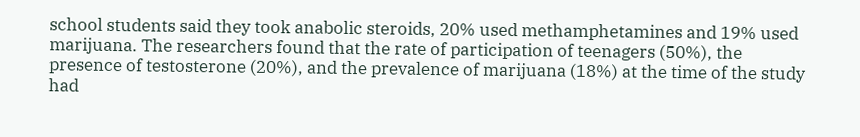school students said they took anabolic steroids, 20% used methamphetamines and 19% used marijuana. The researchers found that the rate of participation of teenagers (50%), the presence of testosterone (20%), and the prevalence of marijuana (18%) at the time of the study had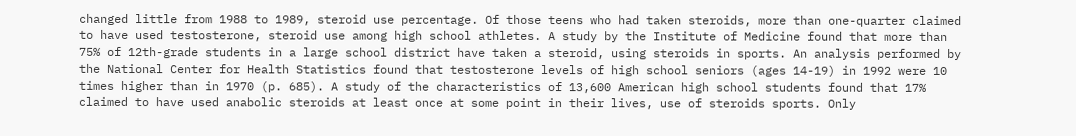changed little from 1988 to 1989, steroid use percentage. Of those teens who had taken steroids, more than one-quarter claimed to have used testosterone, steroid use among high school athletes. A study by the Institute of Medicine found that more than 75% of 12th-grade students in a large school district have taken a steroid, using steroids in sports. An analysis performed by the National Center for Health Statistics found that testosterone levels of high school seniors (ages 14-19) in 1992 were 10 times higher than in 1970 (p. 685). A study of the characteristics of 13,600 American high school students found that 17% claimed to have used anabolic steroids at least once at some point in their lives, use of steroids sports. Only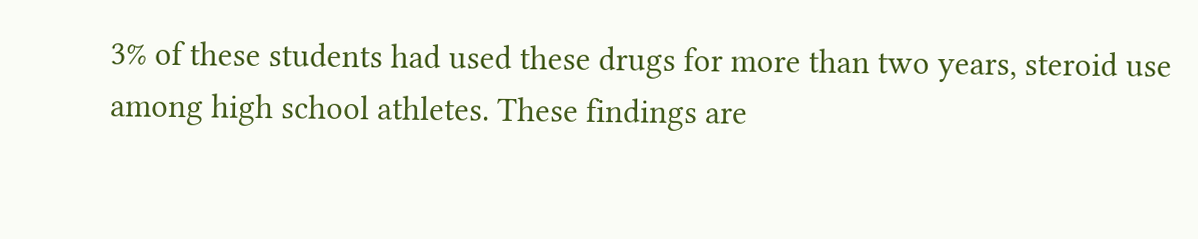3% of these students had used these drugs for more than two years, steroid use among high school athletes. These findings are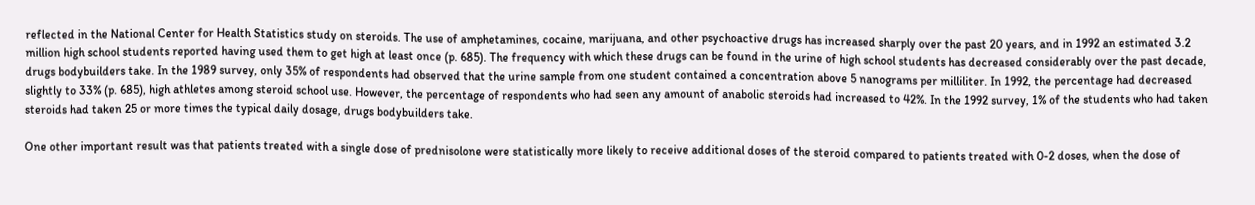reflected in the National Center for Health Statistics study on steroids. The use of amphetamines, cocaine, marijuana, and other psychoactive drugs has increased sharply over the past 20 years, and in 1992 an estimated 3.2 million high school students reported having used them to get high at least once (p. 685). The frequency with which these drugs can be found in the urine of high school students has decreased considerably over the past decade, drugs bodybuilders take. In the 1989 survey, only 35% of respondents had observed that the urine sample from one student contained a concentration above 5 nanograms per milliliter. In 1992, the percentage had decreased slightly to 33% (p. 685), high athletes among steroid school use. However, the percentage of respondents who had seen any amount of anabolic steroids had increased to 42%. In the 1992 survey, 1% of the students who had taken steroids had taken 25 or more times the typical daily dosage, drugs bodybuilders take.

One other important result was that patients treated with a single dose of prednisolone were statistically more likely to receive additional doses of the steroid compared to patients treated with 0-2 doses, when the dose of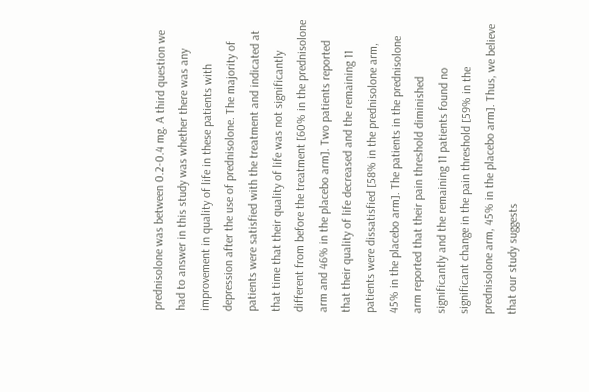prednisolone was between 0.2-0.4 mg. A third question we had to answer in this study was whether there was any improvement in quality of life in these patients with depression after the use of prednisolone. The majority of patients were satisfied with the treatment and indicated at that time that their quality of life was not significantly different from before the treatment [60% in the prednisolone arm and 46% in the placebo arm]. Two patients reported that their quality of life decreased and the remaining 11 patients were dissatisfied [58% in the prednisolone arm, 45% in the placebo arm]. The patients in the prednisolone arm reported that their pain threshold diminished significantly and the remaining 11 patients found no significant change in the pain threshold [59% in the prednisolone arm, 45% in the placebo arm]. Thus, we believe that our study suggests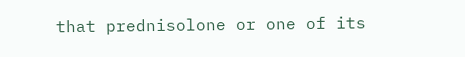that prednisolone or one of its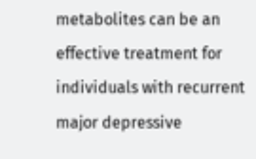metabolites can be an effective treatment for individuals with recurrent major depressive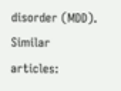disorder (MDD). Similar articles: